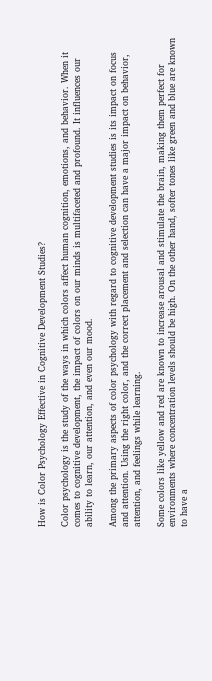How is Color Psychology Effective in Cognitive Development Studies?

Color psychology is the study of the ways in which colors affect human cognition, emotions, and behavior. When it comes to cognitive development, the impact of colors on our minds is multifaceted and profound. It influences our ability to learn, our attention, and even our mood.

Among the primary aspects of color psychology with regard to cognitive development studies is its impact on focus and attention. Using the right color, and the correct placement and selection can have a major impact on behavior, attention, and feelings while learning.

Some colors like yellow and red are known to increase arousal and stimulate the brain, making them perfect for environments where concentration levels should be high. On the other hand, softer tones like green and blue are known to have a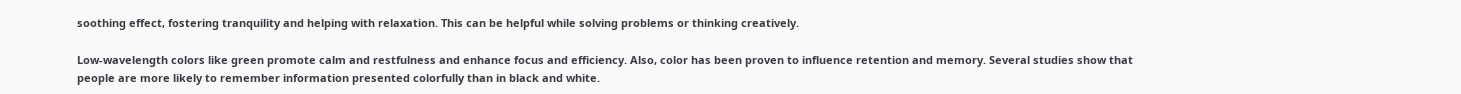soothing effect, fostering tranquility and helping with relaxation. This can be helpful while solving problems or thinking creatively.

Low-wavelength colors like green promote calm and restfulness and enhance focus and efficiency. Also, color has been proven to influence retention and memory. Several studies show that people are more likely to remember information presented colorfully than in black and white.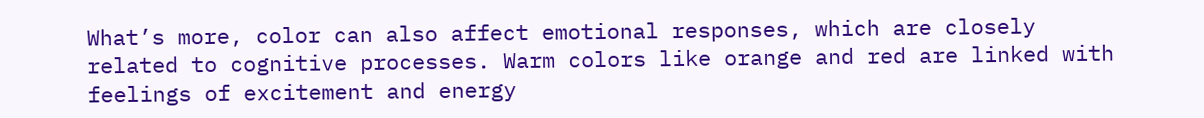What’s more, color can also affect emotional responses, which are closely related to cognitive processes. Warm colors like orange and red are linked with feelings of excitement and energy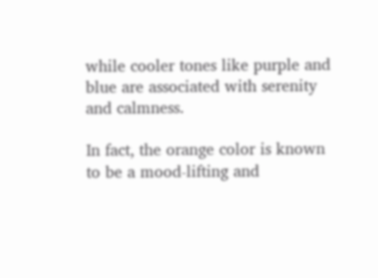while cooler tones like purple and blue are associated with serenity and calmness.

In fact, the orange color is known to be a mood-lifting and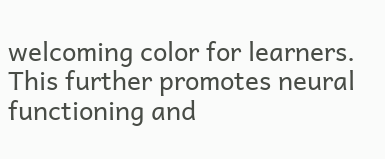welcoming color for learners. This further promotes neural functioning and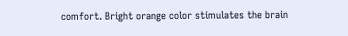comfort. Bright orange color stimulates the brain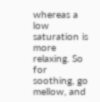whereas a low saturation is more relaxing. So for soothing, go mellow, and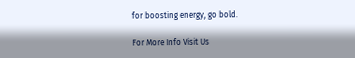for boosting energy, go bold.

For More Info Visit Us